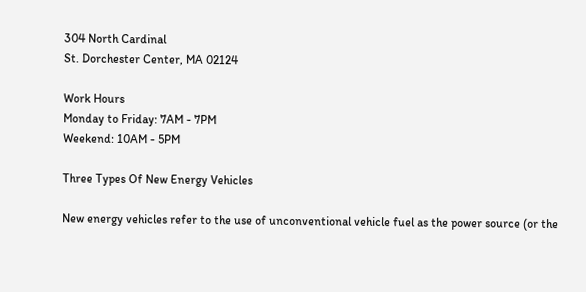304 North Cardinal
St. Dorchester Center, MA 02124

Work Hours
Monday to Friday: 7AM - 7PM
Weekend: 10AM - 5PM

Three Types Of New Energy Vehicles

New energy vehicles refer to the use of unconventional vehicle fuel as the power source (or the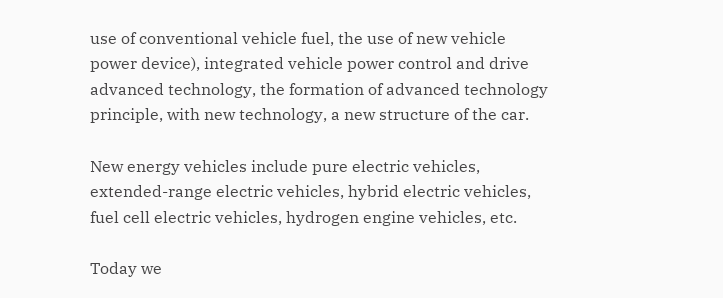use of conventional vehicle fuel, the use of new vehicle power device), integrated vehicle power control and drive advanced technology, the formation of advanced technology principle, with new technology, a new structure of the car.

New energy vehicles include pure electric vehicles, extended-range electric vehicles, hybrid electric vehicles, fuel cell electric vehicles, hydrogen engine vehicles, etc.

Today we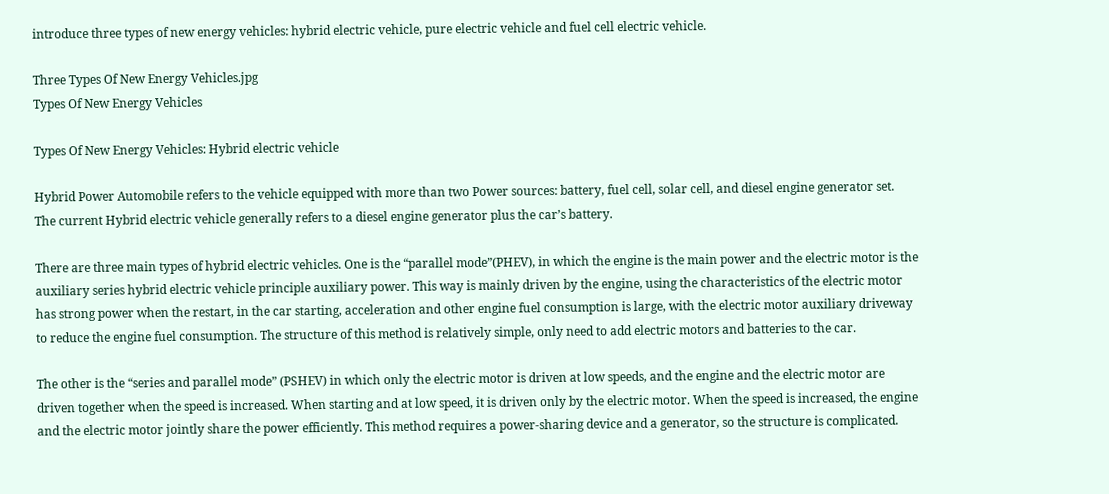introduce three types of new energy vehicles: hybrid electric vehicle, pure electric vehicle and fuel cell electric vehicle.

Three Types Of New Energy Vehicles.jpg
Types Of New Energy Vehicles

Types Of New Energy Vehicles: Hybrid electric vehicle

Hybrid Power Automobile refers to the vehicle equipped with more than two Power sources: battery, fuel cell, solar cell, and diesel engine generator set. The current Hybrid electric vehicle generally refers to a diesel engine generator plus the car’s battery.

There are three main types of hybrid electric vehicles. One is the “parallel mode”(PHEV), in which the engine is the main power and the electric motor is the auxiliary series hybrid electric vehicle principle auxiliary power. This way is mainly driven by the engine, using the characteristics of the electric motor has strong power when the restart, in the car starting, acceleration and other engine fuel consumption is large, with the electric motor auxiliary driveway to reduce the engine fuel consumption. The structure of this method is relatively simple, only need to add electric motors and batteries to the car.

The other is the “series and parallel mode” (PSHEV) in which only the electric motor is driven at low speeds, and the engine and the electric motor are driven together when the speed is increased. When starting and at low speed, it is driven only by the electric motor. When the speed is increased, the engine and the electric motor jointly share the power efficiently. This method requires a power-sharing device and a generator, so the structure is complicated.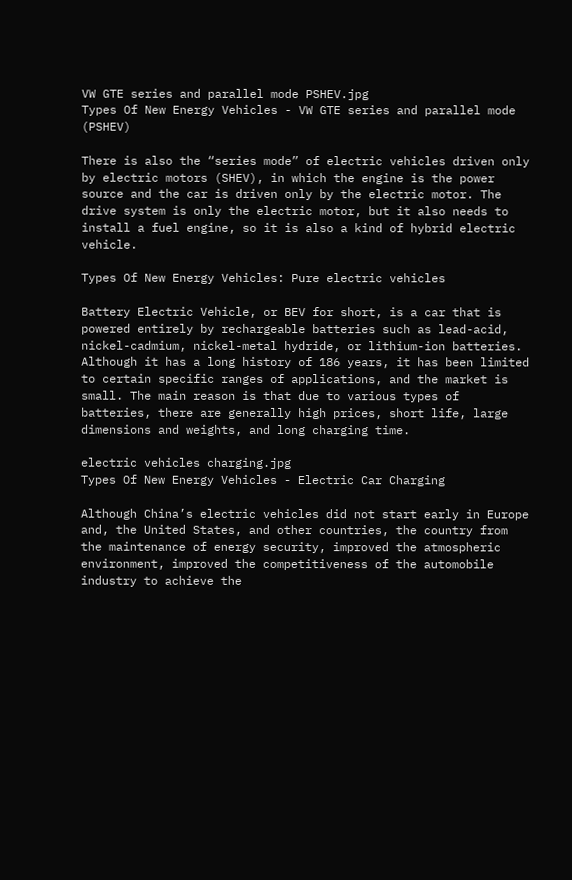VW GTE series and parallel mode PSHEV.jpg
Types Of New Energy Vehicles - VW GTE series and parallel mode (PSHEV)

There is also the “series mode” of electric vehicles driven only by electric motors (SHEV), in which the engine is the power source and the car is driven only by the electric motor. The drive system is only the electric motor, but it also needs to install a fuel engine, so it is also a kind of hybrid electric vehicle.

Types Of New Energy Vehicles: Pure electric vehicles

Battery Electric Vehicle, or BEV for short, is a car that is powered entirely by rechargeable batteries such as lead-acid, nickel-cadmium, nickel-metal hydride, or lithium-ion batteries. Although it has a long history of 186 years, it has been limited to certain specific ranges of applications, and the market is small. The main reason is that due to various types of batteries, there are generally high prices, short life, large dimensions and weights, and long charging time.

electric vehicles charging.jpg
Types Of New Energy Vehicles - Electric Car Charging

Although China’s electric vehicles did not start early in Europe and, the United States, and other countries, the country from the maintenance of energy security, improved the atmospheric environment, improved the competitiveness of the automobile industry to achieve the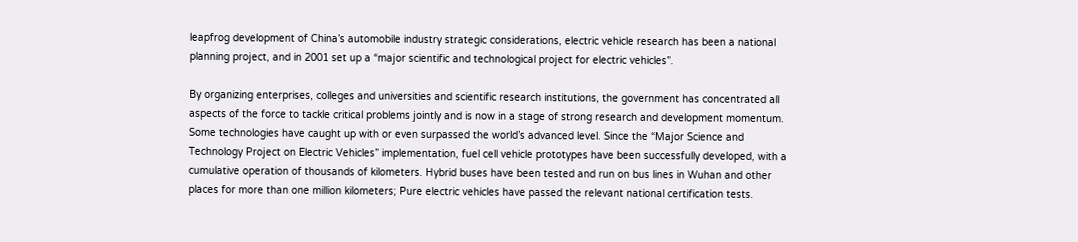leapfrog development of China’s automobile industry strategic considerations, electric vehicle research has been a national planning project, and in 2001 set up a “major scientific and technological project for electric vehicles”.

By organizing enterprises, colleges and universities and scientific research institutions, the government has concentrated all aspects of the force to tackle critical problems jointly and is now in a stage of strong research and development momentum. Some technologies have caught up with or even surpassed the world’s advanced level. Since the “Major Science and Technology Project on Electric Vehicles” implementation, fuel cell vehicle prototypes have been successfully developed, with a cumulative operation of thousands of kilometers. Hybrid buses have been tested and run on bus lines in Wuhan and other places for more than one million kilometers; Pure electric vehicles have passed the relevant national certification tests.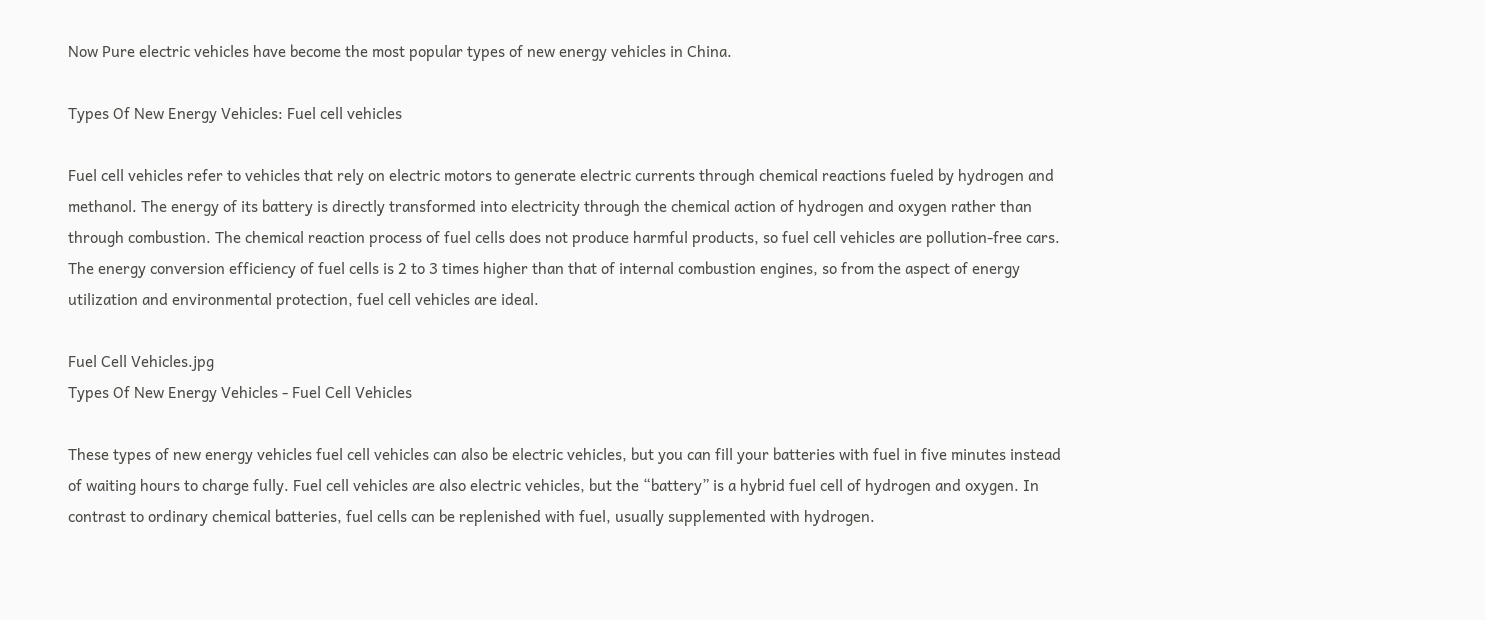Now Pure electric vehicles have become the most popular types of new energy vehicles in China.

Types Of New Energy Vehicles: Fuel cell vehicles

Fuel cell vehicles refer to vehicles that rely on electric motors to generate electric currents through chemical reactions fueled by hydrogen and methanol. The energy of its battery is directly transformed into electricity through the chemical action of hydrogen and oxygen rather than through combustion. The chemical reaction process of fuel cells does not produce harmful products, so fuel cell vehicles are pollution-free cars. The energy conversion efficiency of fuel cells is 2 to 3 times higher than that of internal combustion engines, so from the aspect of energy utilization and environmental protection, fuel cell vehicles are ideal.

Fuel Cell Vehicles.jpg
Types Of New Energy Vehicles - Fuel Cell Vehicles

These types of new energy vehicles fuel cell vehicles can also be electric vehicles, but you can fill your batteries with fuel in five minutes instead of waiting hours to charge fully. Fuel cell vehicles are also electric vehicles, but the “battery” is a hybrid fuel cell of hydrogen and oxygen. In contrast to ordinary chemical batteries, fuel cells can be replenished with fuel, usually supplemented with hydrogen.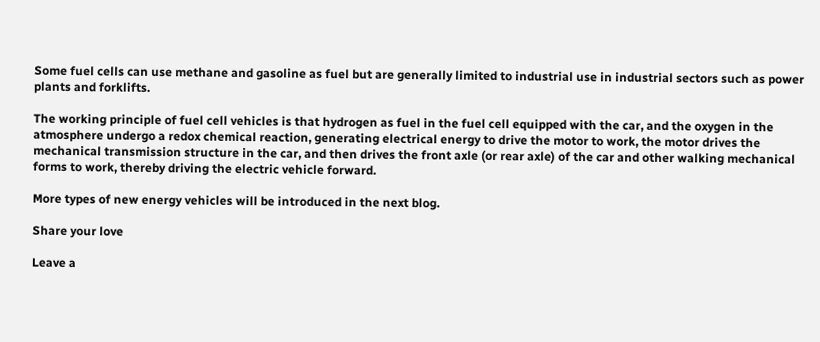Some fuel cells can use methane and gasoline as fuel but are generally limited to industrial use in industrial sectors such as power plants and forklifts.

The working principle of fuel cell vehicles is that hydrogen as fuel in the fuel cell equipped with the car, and the oxygen in the atmosphere undergo a redox chemical reaction, generating electrical energy to drive the motor to work, the motor drives the mechanical transmission structure in the car, and then drives the front axle (or rear axle) of the car and other walking mechanical forms to work, thereby driving the electric vehicle forward.

More types of new energy vehicles will be introduced in the next blog.

Share your love

Leave a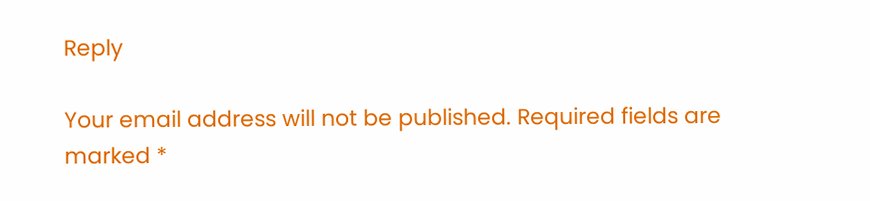Reply

Your email address will not be published. Required fields are marked *